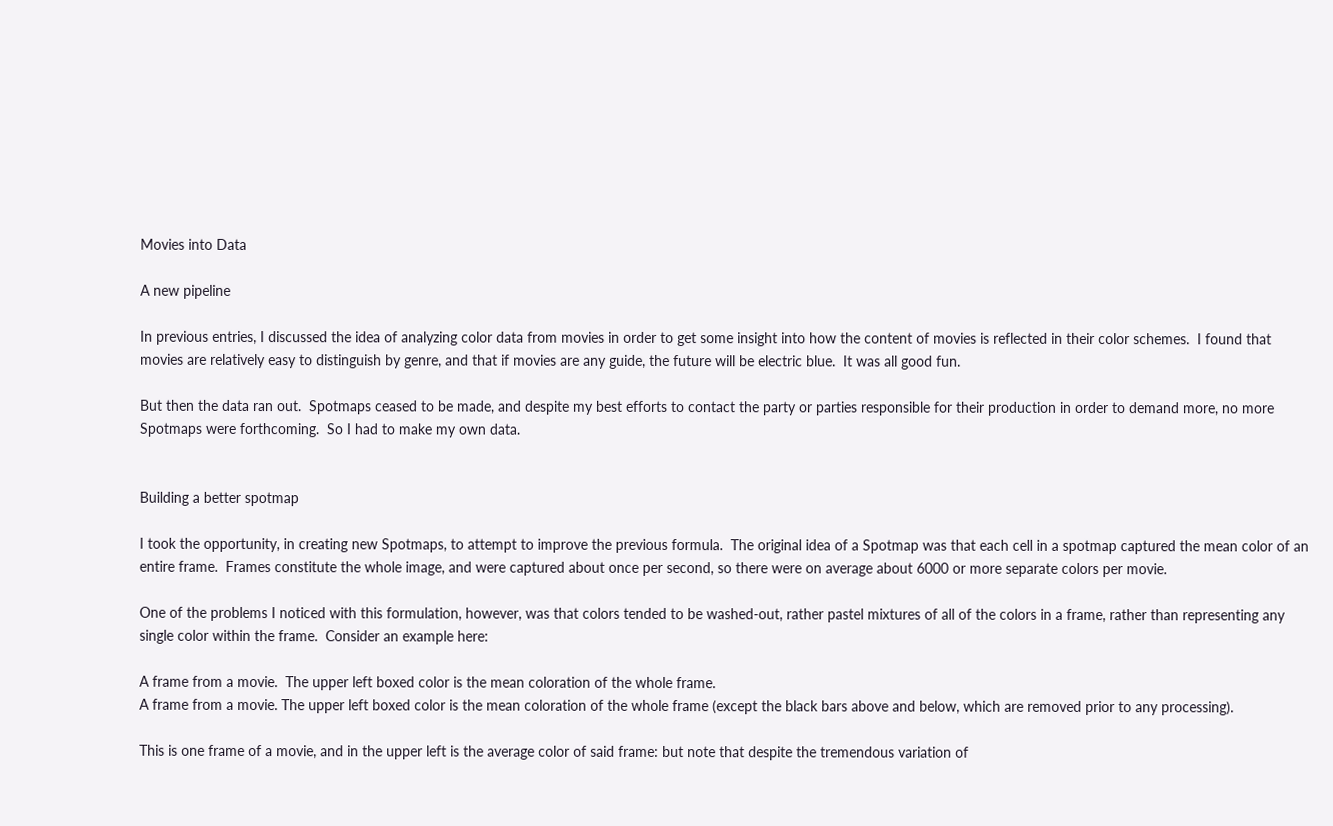Movies into Data

A new pipeline

In previous entries, I discussed the idea of analyzing color data from movies in order to get some insight into how the content of movies is reflected in their color schemes.  I found that movies are relatively easy to distinguish by genre, and that if movies are any guide, the future will be electric blue.  It was all good fun.

But then the data ran out.  Spotmaps ceased to be made, and despite my best efforts to contact the party or parties responsible for their production in order to demand more, no more Spotmaps were forthcoming.  So I had to make my own data.


Building a better spotmap

I took the opportunity, in creating new Spotmaps, to attempt to improve the previous formula.  The original idea of a Spotmap was that each cell in a spotmap captured the mean color of an entire frame.  Frames constitute the whole image, and were captured about once per second, so there were on average about 6000 or more separate colors per movie.

One of the problems I noticed with this formulation, however, was that colors tended to be washed-out, rather pastel mixtures of all of the colors in a frame, rather than representing any single color within the frame.  Consider an example here:

A frame from a movie.  The upper left boxed color is the mean coloration of the whole frame.
A frame from a movie. The upper left boxed color is the mean coloration of the whole frame (except the black bars above and below, which are removed prior to any processing).

This is one frame of a movie, and in the upper left is the average color of said frame: but note that despite the tremendous variation of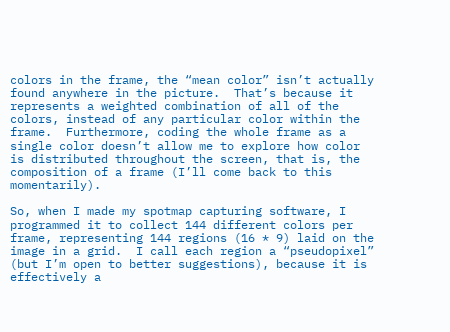colors in the frame, the “mean color” isn’t actually found anywhere in the picture.  That’s because it represents a weighted combination of all of the colors, instead of any particular color within the frame.  Furthermore, coding the whole frame as a single color doesn’t allow me to explore how color is distributed throughout the screen, that is, the composition of a frame (I’ll come back to this momentarily).

So, when I made my spotmap capturing software, I programmed it to collect 144 different colors per frame, representing 144 regions (16 * 9) laid on the image in a grid.  I call each region a “pseudopixel” (but I’m open to better suggestions), because it is effectively a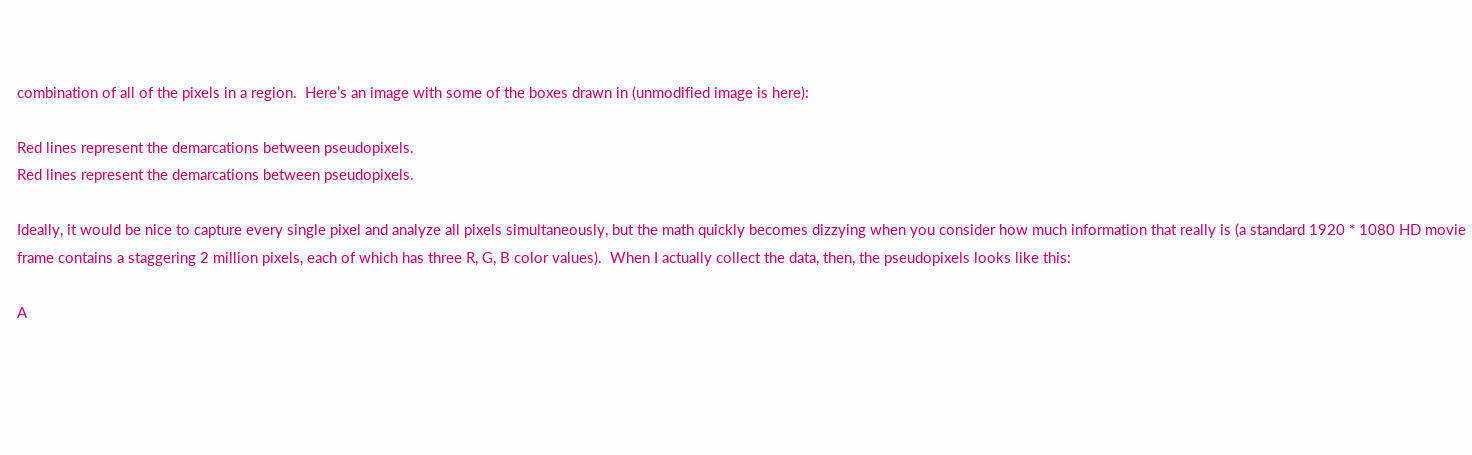combination of all of the pixels in a region.  Here’s an image with some of the boxes drawn in (unmodified image is here):

Red lines represent the demarcations between pseudopixels.
Red lines represent the demarcations between pseudopixels.

Ideally, it would be nice to capture every single pixel and analyze all pixels simultaneously, but the math quickly becomes dizzying when you consider how much information that really is (a standard 1920 * 1080 HD movie frame contains a staggering 2 million pixels, each of which has three R, G, B color values).  When I actually collect the data, then, the pseudopixels looks like this:

A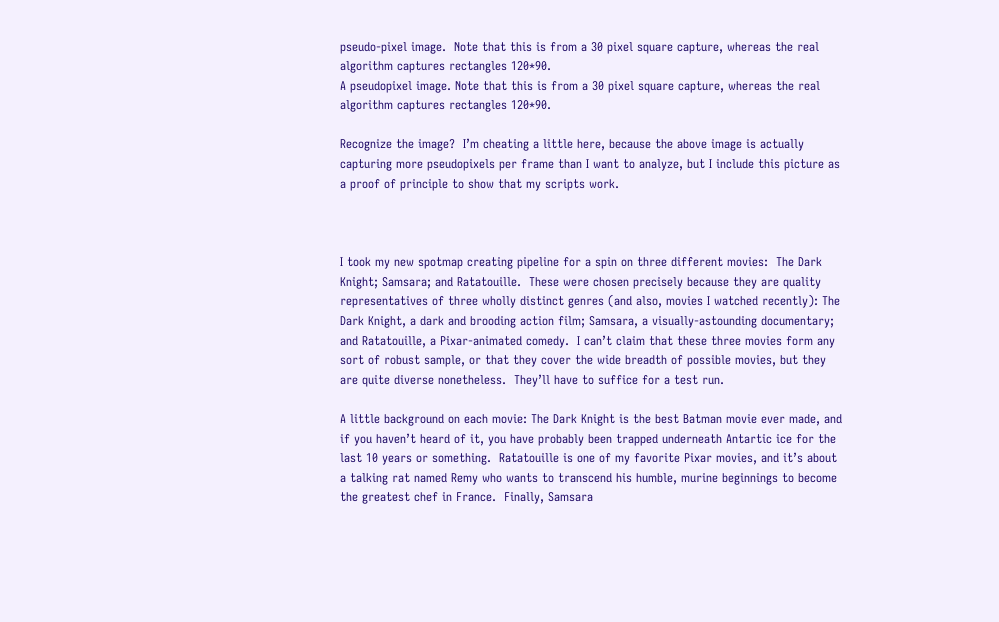pseudo-pixel image.  Note that this is from a 30 pixel square capture, whereas the real algorithm captures rectangles 120*90.
A pseudopixel image. Note that this is from a 30 pixel square capture, whereas the real algorithm captures rectangles 120*90.

Recognize the image?  I’m cheating a little here, because the above image is actually capturing more pseudopixels per frame than I want to analyze, but I include this picture as a proof of principle to show that my scripts work.



I took my new spotmap creating pipeline for a spin on three different movies:  The Dark Knight; Samsara; and Ratatouille.  These were chosen precisely because they are quality representatives of three wholly distinct genres (and also, movies I watched recently): The Dark Knight, a dark and brooding action film; Samsara, a visually-astounding documentary; and Ratatouille, a Pixar-animated comedy.  I can’t claim that these three movies form any sort of robust sample, or that they cover the wide breadth of possible movies, but they are quite diverse nonetheless.  They’ll have to suffice for a test run.

A little background on each movie: The Dark Knight is the best Batman movie ever made, and if you haven’t heard of it, you have probably been trapped underneath Antartic ice for the last 10 years or something.  Ratatouille is one of my favorite Pixar movies, and it’s about a talking rat named Remy who wants to transcend his humble, murine beginnings to become the greatest chef in France.  Finally, Samsara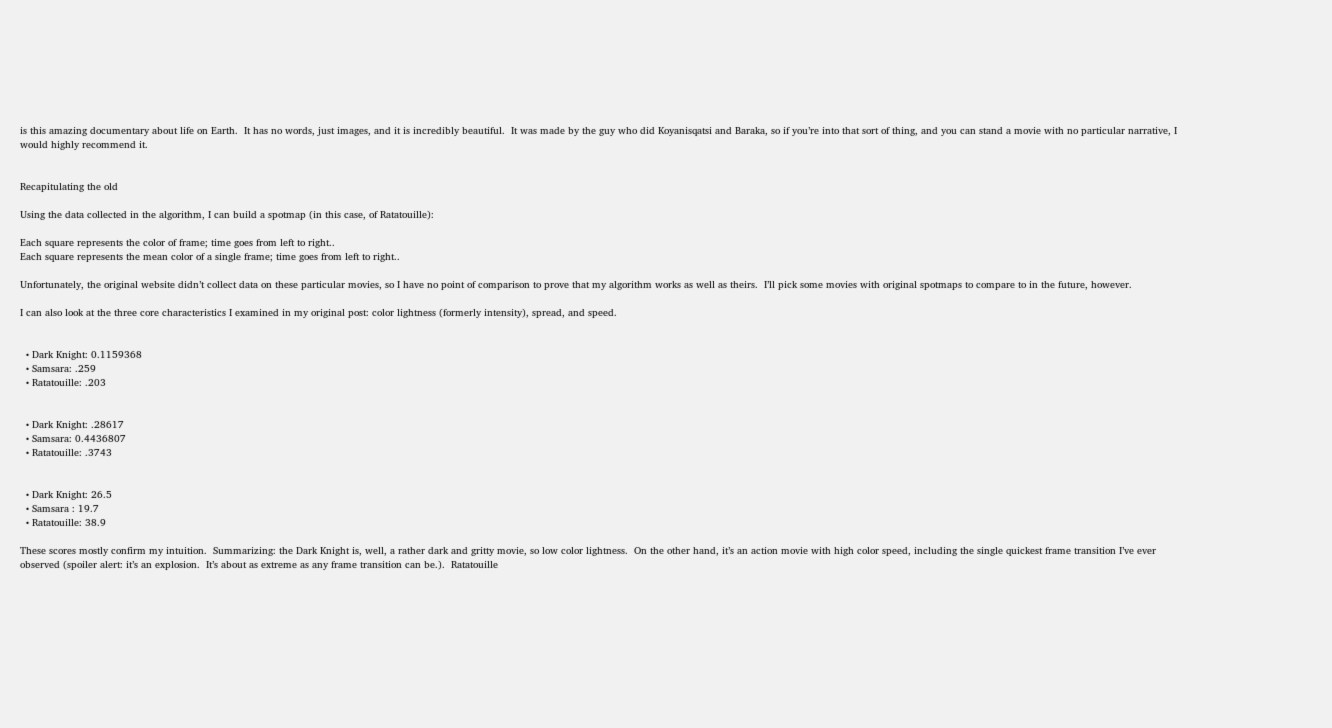is this amazing documentary about life on Earth.  It has no words, just images, and it is incredibly beautiful.  It was made by the guy who did Koyanisqatsi and Baraka, so if you’re into that sort of thing, and you can stand a movie with no particular narrative, I would highly recommend it.


Recapitulating the old

Using the data collected in the algorithm, I can build a spotmap (in this case, of Ratatouille):

Each square represents the color of frame; time goes from left to right..
Each square represents the mean color of a single frame; time goes from left to right..

Unfortunately, the original website didn’t collect data on these particular movies, so I have no point of comparison to prove that my algorithm works as well as theirs.  I’ll pick some movies with original spotmaps to compare to in the future, however.

I can also look at the three core characteristics I examined in my original post: color lightness (formerly intensity), spread, and speed.


  • Dark Knight: 0.1159368
  • Samsara: .259
  • Ratatouille: .203


  • Dark Knight: .28617
  • Samsara: 0.4436807
  • Ratatouille: .3743


  • Dark Knight: 26.5
  • Samsara : 19.7
  • Ratatouille: 38.9

These scores mostly confirm my intuition.  Summarizing: the Dark Knight is, well, a rather dark and gritty movie, so low color lightness.  On the other hand, it’s an action movie with high color speed, including the single quickest frame transition I’ve ever observed (spoiler alert: it’s an explosion.  It’s about as extreme as any frame transition can be.).  Ratatouille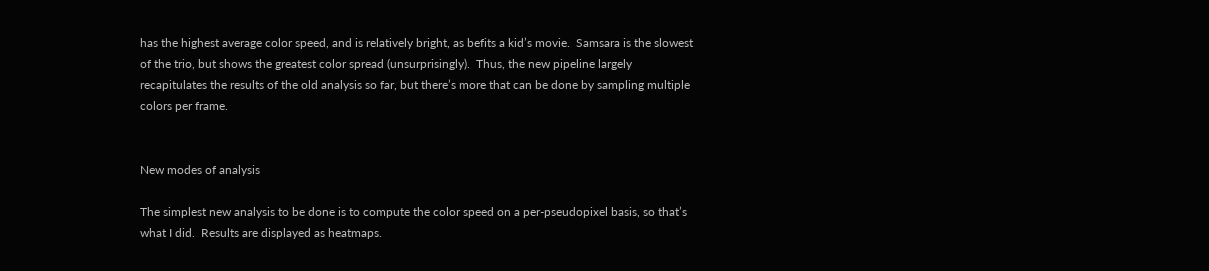has the highest average color speed, and is relatively bright, as befits a kid’s movie.  Samsara is the slowest of the trio, but shows the greatest color spread (unsurprisingly).  Thus, the new pipeline largely recapitulates the results of the old analysis so far, but there’s more that can be done by sampling multiple colors per frame.


New modes of analysis

The simplest new analysis to be done is to compute the color speed on a per-pseudopixel basis, so that’s what I did.  Results are displayed as heatmaps.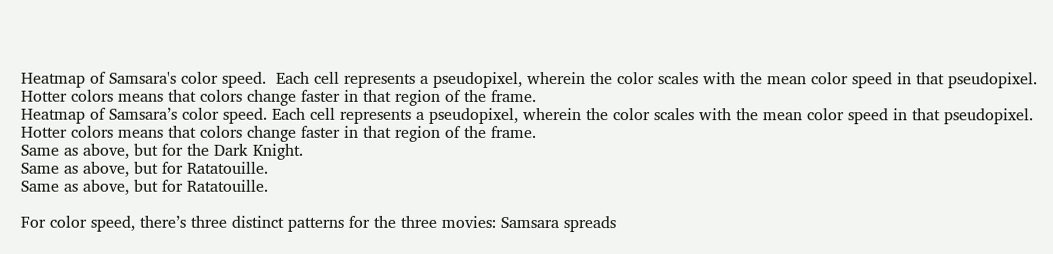Heatmap of Samsara's color speed.  Each cell represents a pseudopixel, wherein the color scales with the mean color speed in that pseudopixel.  Hotter colors means that colors change faster in that region of the frame.
Heatmap of Samsara’s color speed. Each cell represents a pseudopixel, wherein the color scales with the mean color speed in that pseudopixel. Hotter colors means that colors change faster in that region of the frame.
Same as above, but for the Dark Knight.
Same as above, but for Ratatouille.
Same as above, but for Ratatouille.

For color speed, there’s three distinct patterns for the three movies: Samsara spreads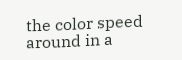the color speed around in a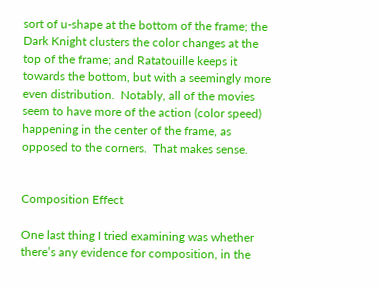sort of u-shape at the bottom of the frame; the Dark Knight clusters the color changes at the top of the frame; and Ratatouille keeps it towards the bottom, but with a seemingly more even distribution.  Notably, all of the movies seem to have more of the action (color speed) happening in the center of the frame, as opposed to the corners.  That makes sense.


Composition Effect

One last thing I tried examining was whether there’s any evidence for composition, in the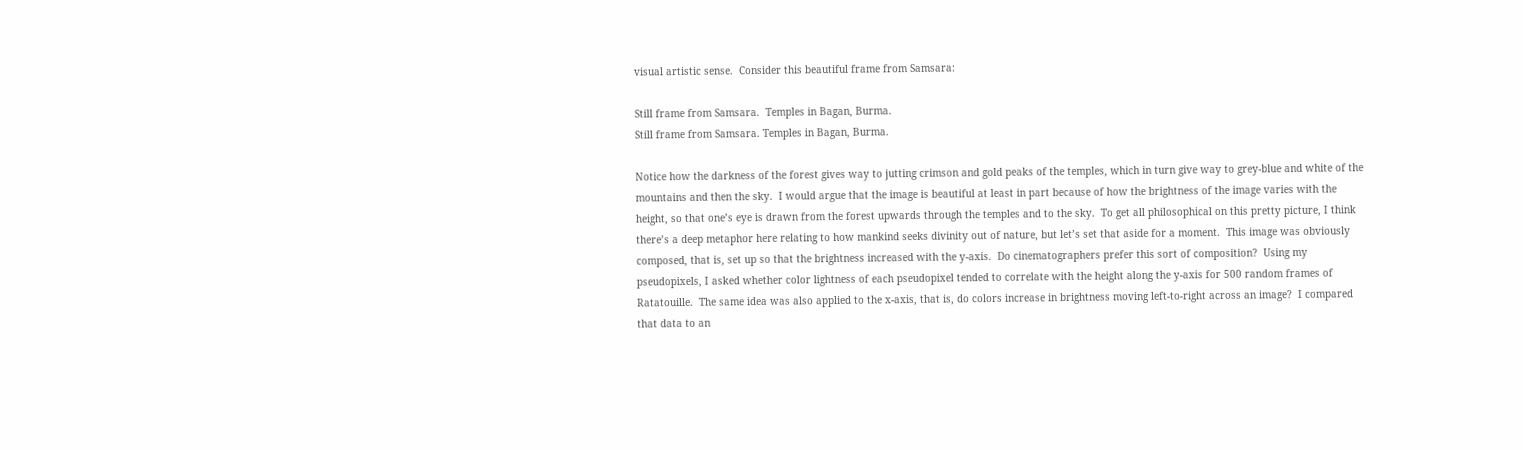visual artistic sense.  Consider this beautiful frame from Samsara:

Still frame from Samsara.  Temples in Bagan, Burma.
Still frame from Samsara. Temples in Bagan, Burma.

Notice how the darkness of the forest gives way to jutting crimson and gold peaks of the temples, which in turn give way to grey-blue and white of the mountains and then the sky.  I would argue that the image is beautiful at least in part because of how the brightness of the image varies with the height, so that one’s eye is drawn from the forest upwards through the temples and to the sky.  To get all philosophical on this pretty picture, I think there’s a deep metaphor here relating to how mankind seeks divinity out of nature, but let’s set that aside for a moment.  This image was obviously composed, that is, set up so that the brightness increased with the y-axis.  Do cinematographers prefer this sort of composition?  Using my pseudopixels, I asked whether color lightness of each pseudopixel tended to correlate with the height along the y-axis for 500 random frames of Ratatouille.  The same idea was also applied to the x-axis, that is, do colors increase in brightness moving left-to-right across an image?  I compared that data to an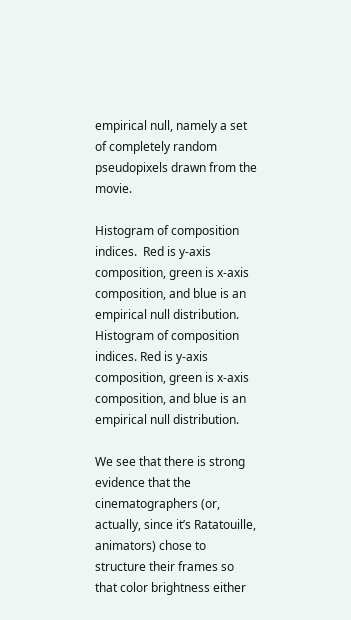empirical null, namely a set of completely random pseudopixels drawn from the movie.

Histogram of composition indices.  Red is y-axis composition, green is x-axis composition, and blue is an empirical null distribution.
Histogram of composition indices. Red is y-axis composition, green is x-axis composition, and blue is an empirical null distribution.

We see that there is strong evidence that the cinematographers (or, actually, since it’s Ratatouille, animators) chose to structure their frames so that color brightness either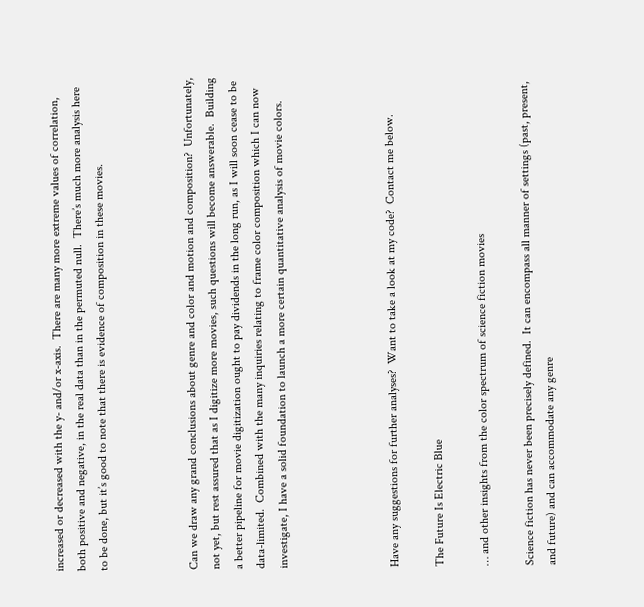increased or decreased with the y- and/or x-axis.  There are many more extreme values of correlation, both positive and negative, in the real data than in the permuted null.  There’s much more analysis here to be done, but it’s good to note that there is evidence of composition in these movies.



Can we draw any grand conclusions about genre and color and motion and composition?  Unfortunately, not yet, but rest assured that as I digitize more movies, such questions will become answerable.  Building a better pipeline for movie digitization ought to pay dividends in the long run, as I will soon cease to be data-limited.  Combined with the many inquiries relating to frame color composition which I can now investigate, I have a solid foundation to launch a more certain quantitative analysis of movie colors.




Have any suggestions for further analyses?  Want to take a look at my code?  Contact me below.

The Future Is Electric Blue

… and other insights from the color spectrum of science fiction movies

Science fiction has never been precisely defined.  It can encompass all manner of settings (past, present, and future) and can accommodate any genre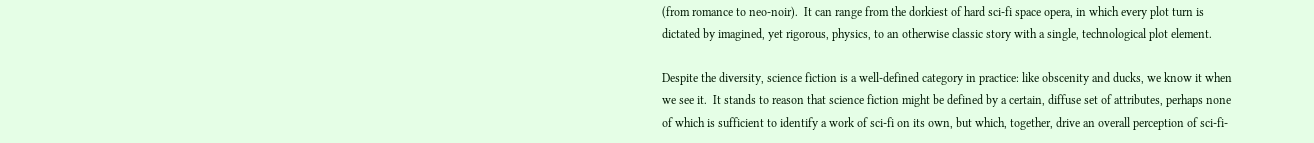(from romance to neo-noir).  It can range from the dorkiest of hard sci-fi space opera, in which every plot turn is dictated by imagined, yet rigorous, physics, to an otherwise classic story with a single, technological plot element.

Despite the diversity, science fiction is a well-defined category in practice: like obscenity and ducks, we know it when we see it.  It stands to reason that science fiction might be defined by a certain, diffuse set of attributes, perhaps none of which is sufficient to identify a work of sci-fi on its own, but which, together, drive an overall perception of sci-fi-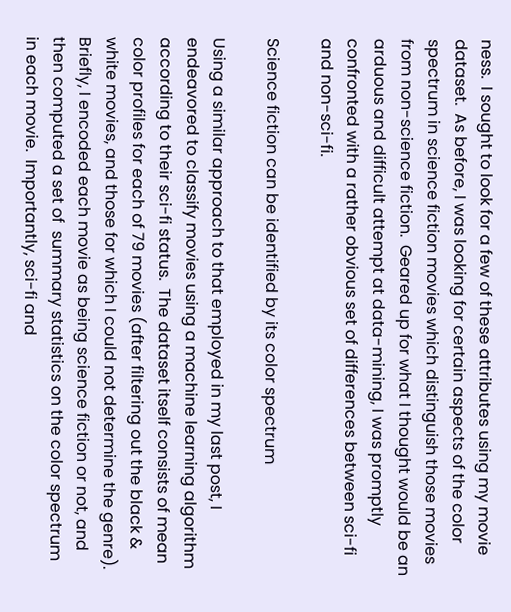ness.  I sought to look for a few of these attributes using my movie dataset.  As before, I was looking for certain aspects of the color spectrum in science fiction movies which distinguish those movies from non-science fiction.  Geared up for what I thought would be an arduous and difficult attempt at data-mining, I was promptly confronted with a rather obvious set of differences between sci-fi and non-sci-fi.

Science fiction can be identified by its color spectrum

Using a similar approach to that employed in my last post, I endeavored to classify movies using a machine learning algorithm according to their sci-fi status.  The dataset itself consists of mean color profiles for each of 79 movies (after filtering out the black & white movies, and those for which I could not determine the genre).  Briefly, I encoded each movie as being science fiction or not, and then computed a set of  summary statistics on the color spectrum in each movie.  Importantly, sci-fi and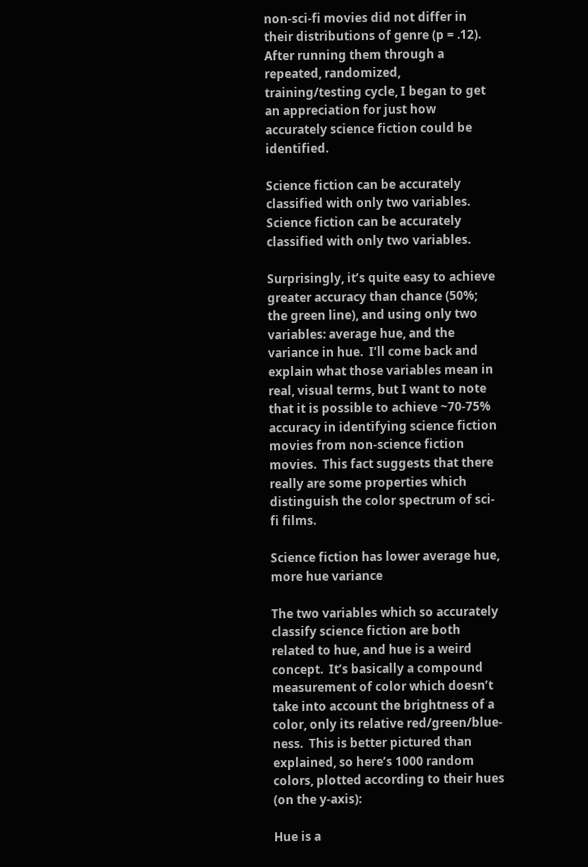non-sci-fi movies did not differ in their distributions of genre (p = .12).  After running them through a repeated, randomized, training/testing cycle, I began to get an appreciation for just how accurately science fiction could be identified.

Science fiction can be accurately classified with only two variables.
Science fiction can be accurately classified with only two variables.

Surprisingly, it’s quite easy to achieve greater accuracy than chance (50%; the green line), and using only two variables: average hue, and the variance in hue.  I’ll come back and explain what those variables mean in real, visual terms, but I want to note that it is possible to achieve ~70-75% accuracy in identifying science fiction movies from non-science fiction movies.  This fact suggests that there really are some properties which distinguish the color spectrum of sci-fi films.

Science fiction has lower average hue, more hue variance

The two variables which so accurately classify science fiction are both related to hue, and hue is a weird concept.  It’s basically a compound measurement of color which doesn’t take into account the brightness of a color, only its relative red/green/blue-ness.  This is better pictured than explained, so here’s 1000 random colors, plotted according to their hues (on the y-axis):

Hue is a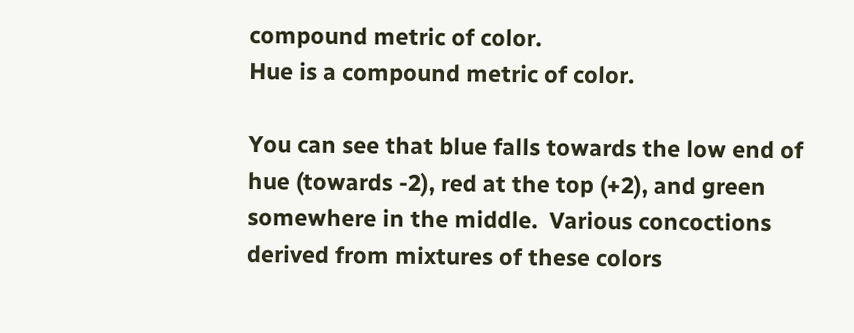compound metric of color.
Hue is a compound metric of color.

You can see that blue falls towards the low end of hue (towards -2), red at the top (+2), and green somewhere in the middle.  Various concoctions derived from mixtures of these colors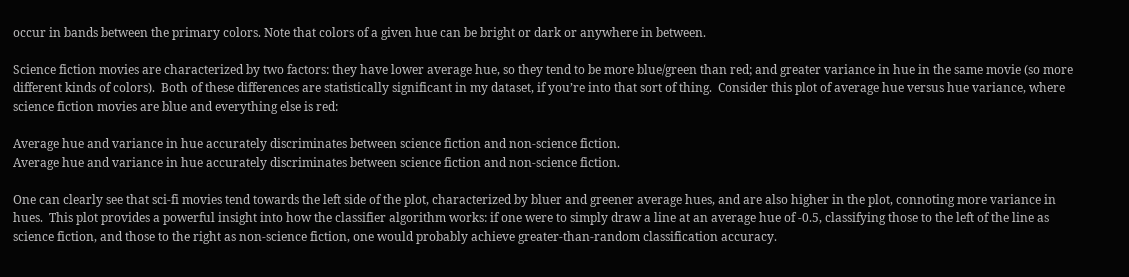occur in bands between the primary colors. Note that colors of a given hue can be bright or dark or anywhere in between.

Science fiction movies are characterized by two factors: they have lower average hue, so they tend to be more blue/green than red; and greater variance in hue in the same movie (so more different kinds of colors).  Both of these differences are statistically significant in my dataset, if you’re into that sort of thing.  Consider this plot of average hue versus hue variance, where science fiction movies are blue and everything else is red:

Average hue and variance in hue accurately discriminates between science fiction and non-science fiction.
Average hue and variance in hue accurately discriminates between science fiction and non-science fiction.

One can clearly see that sci-fi movies tend towards the left side of the plot, characterized by bluer and greener average hues, and are also higher in the plot, connoting more variance in hues.  This plot provides a powerful insight into how the classifier algorithm works: if one were to simply draw a line at an average hue of -0.5, classifying those to the left of the line as science fiction, and those to the right as non-science fiction, one would probably achieve greater-than-random classification accuracy.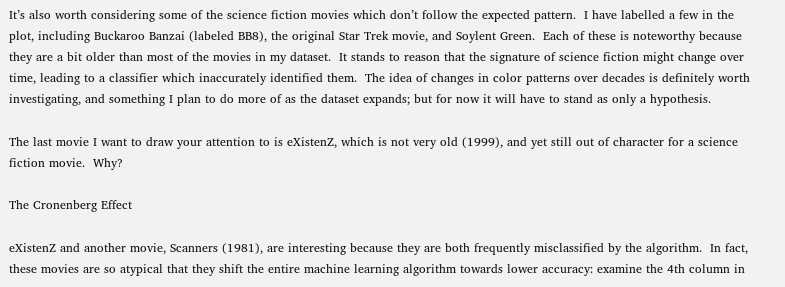It’s also worth considering some of the science fiction movies which don’t follow the expected pattern.  I have labelled a few in the plot, including Buckaroo Banzai (labeled BB8), the original Star Trek movie, and Soylent Green.  Each of these is noteworthy because they are a bit older than most of the movies in my dataset.  It stands to reason that the signature of science fiction might change over time, leading to a classifier which inaccurately identified them.  The idea of changes in color patterns over decades is definitely worth investigating, and something I plan to do more of as the dataset expands; but for now it will have to stand as only a hypothesis.

The last movie I want to draw your attention to is eXistenZ, which is not very old (1999), and yet still out of character for a science fiction movie.  Why?

The Cronenberg Effect

eXistenZ and another movie, Scanners (1981), are interesting because they are both frequently misclassified by the algorithm.  In fact, these movies are so atypical that they shift the entire machine learning algorithm towards lower accuracy: examine the 4th column in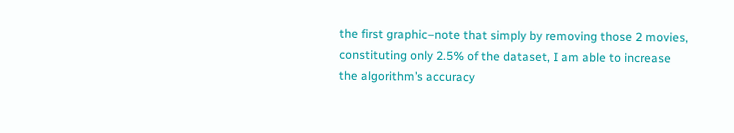the first graphic–note that simply by removing those 2 movies, constituting only 2.5% of the dataset, I am able to increase the algorithm’s accuracy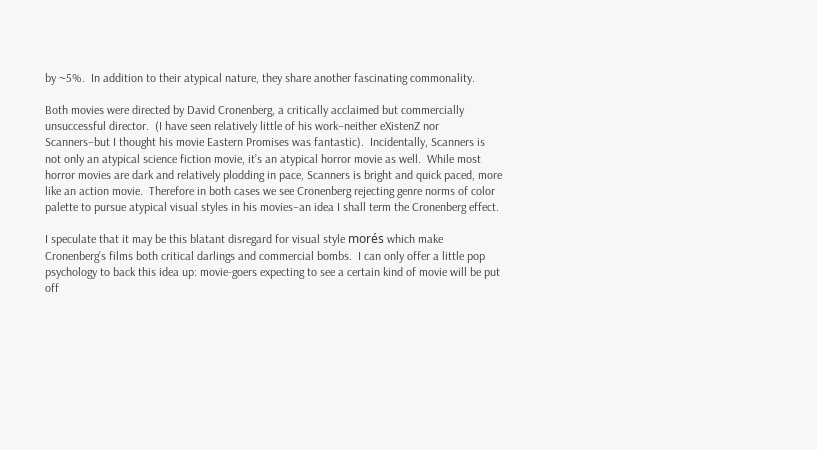by ~5%.  In addition to their atypical nature, they share another fascinating commonality.

Both movies were directed by David Cronenberg, a critically acclaimed but commercially unsuccessful director.  (I have seen relatively little of his work–neither eXistenZ nor Scanners–but I thought his movie Eastern Promises was fantastic).  Incidentally, Scanners is not only an atypical science fiction movie, it’s an atypical horror movie as well.  While most horror movies are dark and relatively plodding in pace, Scanners is bright and quick paced, more like an action movie.  Therefore in both cases we see Cronenberg rejecting genre norms of color palette to pursue atypical visual styles in his movies–an idea I shall term the Cronenberg effect.

I speculate that it may be this blatant disregard for visual style morés which make Cronenberg’s films both critical darlings and commercial bombs.  I can only offer a little pop psychology to back this idea up: movie-goers expecting to see a certain kind of movie will be put off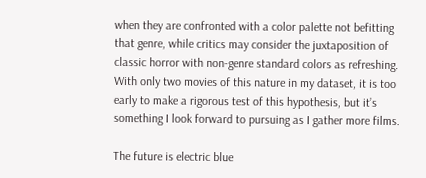when they are confronted with a color palette not befitting that genre, while critics may consider the juxtaposition of classic horror with non-genre standard colors as refreshing.  With only two movies of this nature in my dataset, it is too early to make a rigorous test of this hypothesis, but it’s something I look forward to pursuing as I gather more films.

The future is electric blue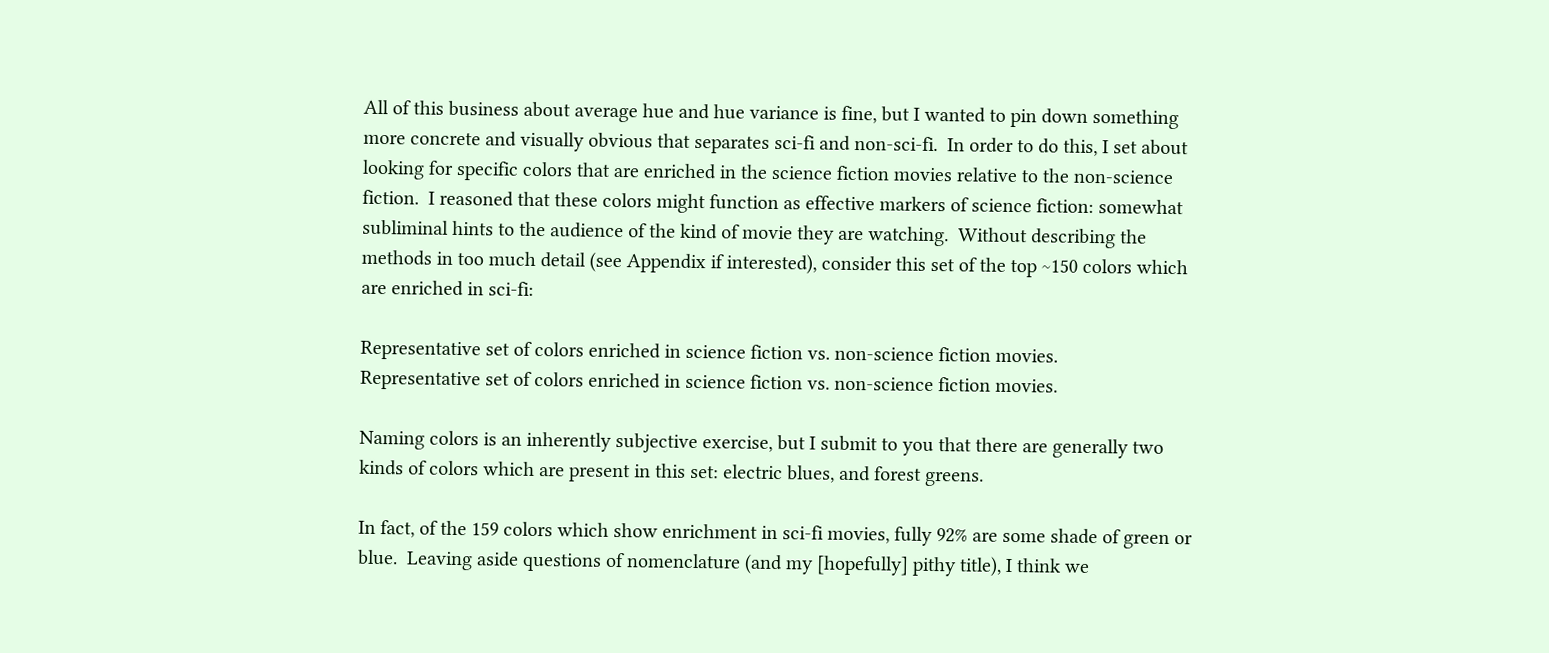All of this business about average hue and hue variance is fine, but I wanted to pin down something more concrete and visually obvious that separates sci-fi and non-sci-fi.  In order to do this, I set about looking for specific colors that are enriched in the science fiction movies relative to the non-science fiction.  I reasoned that these colors might function as effective markers of science fiction: somewhat subliminal hints to the audience of the kind of movie they are watching.  Without describing the methods in too much detail (see Appendix if interested), consider this set of the top ~150 colors which are enriched in sci-fi:

Representative set of colors enriched in science fiction vs. non-science fiction movies.
Representative set of colors enriched in science fiction vs. non-science fiction movies.

Naming colors is an inherently subjective exercise, but I submit to you that there are generally two kinds of colors which are present in this set: electric blues, and forest greens.

In fact, of the 159 colors which show enrichment in sci-fi movies, fully 92% are some shade of green or blue.  Leaving aside questions of nomenclature (and my [hopefully] pithy title), I think we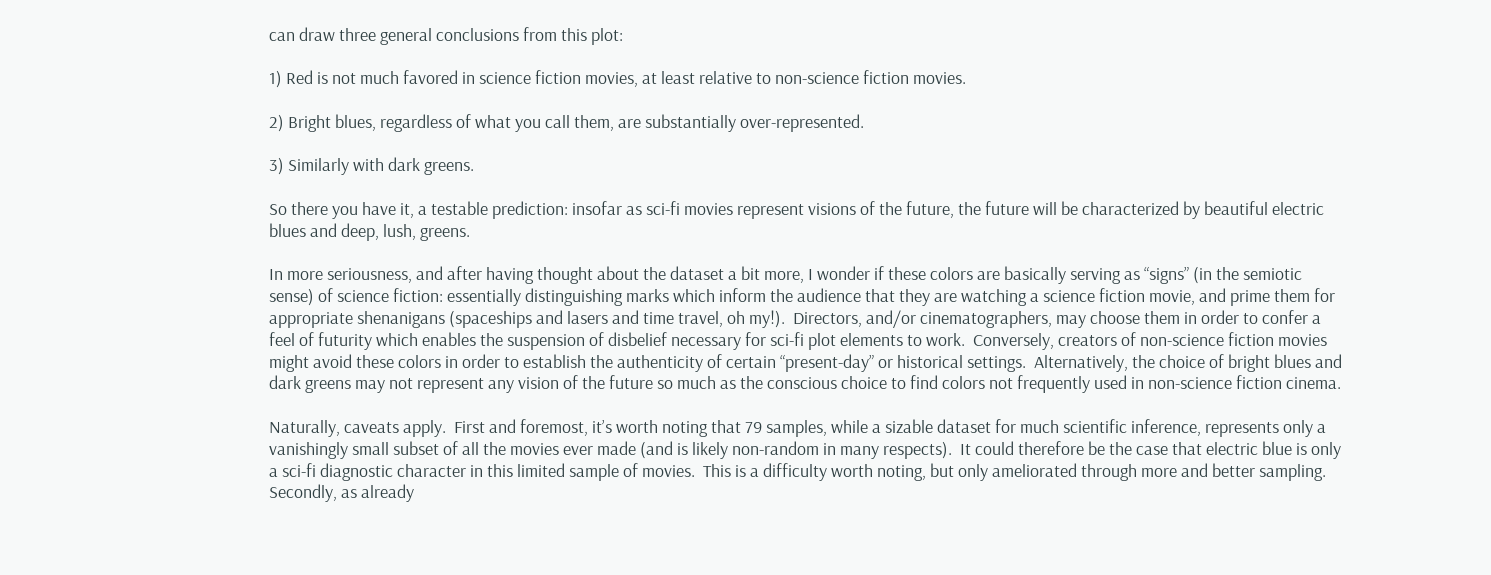can draw three general conclusions from this plot:

1) Red is not much favored in science fiction movies, at least relative to non-science fiction movies.

2) Bright blues, regardless of what you call them, are substantially over-represented.

3) Similarly with dark greens.

So there you have it, a testable prediction: insofar as sci-fi movies represent visions of the future, the future will be characterized by beautiful electric blues and deep, lush, greens.

In more seriousness, and after having thought about the dataset a bit more, I wonder if these colors are basically serving as “signs” (in the semiotic sense) of science fiction: essentially distinguishing marks which inform the audience that they are watching a science fiction movie, and prime them for appropriate shenanigans (spaceships and lasers and time travel, oh my!).  Directors, and/or cinematographers, may choose them in order to confer a feel of futurity which enables the suspension of disbelief necessary for sci-fi plot elements to work.  Conversely, creators of non-science fiction movies might avoid these colors in order to establish the authenticity of certain “present-day” or historical settings.  Alternatively, the choice of bright blues and dark greens may not represent any vision of the future so much as the conscious choice to find colors not frequently used in non-science fiction cinema.

Naturally, caveats apply.  First and foremost, it’s worth noting that 79 samples, while a sizable dataset for much scientific inference, represents only a vanishingly small subset of all the movies ever made (and is likely non-random in many respects).  It could therefore be the case that electric blue is only a sci-fi diagnostic character in this limited sample of movies.  This is a difficulty worth noting, but only ameliorated through more and better sampling. Secondly, as already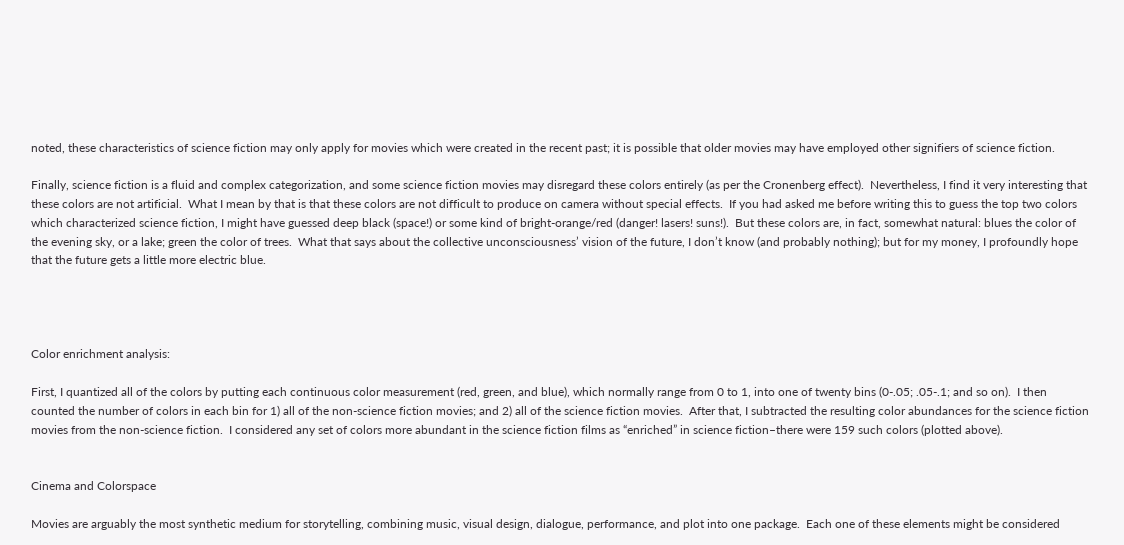noted, these characteristics of science fiction may only apply for movies which were created in the recent past; it is possible that older movies may have employed other signifiers of science fiction.

Finally, science fiction is a fluid and complex categorization, and some science fiction movies may disregard these colors entirely (as per the Cronenberg effect).  Nevertheless, I find it very interesting that these colors are not artificial.  What I mean by that is that these colors are not difficult to produce on camera without special effects.  If you had asked me before writing this to guess the top two colors which characterized science fiction, I might have guessed deep black (space!) or some kind of bright-orange/red (danger! lasers! suns!).  But these colors are, in fact, somewhat natural: blues the color of the evening sky, or a lake; green the color of trees.  What that says about the collective unconsciousness’ vision of the future, I don’t know (and probably nothing); but for my money, I profoundly hope that the future gets a little more electric blue.




Color enrichment analysis:

First, I quantized all of the colors by putting each continuous color measurement (red, green, and blue), which normally range from 0 to 1, into one of twenty bins (0-.05; .05-.1; and so on).  I then counted the number of colors in each bin for 1) all of the non-science fiction movies; and 2) all of the science fiction movies.  After that, I subtracted the resulting color abundances for the science fiction movies from the non-science fiction.  I considered any set of colors more abundant in the science fiction films as “enriched” in science fiction–there were 159 such colors (plotted above).


Cinema and Colorspace

Movies are arguably the most synthetic medium for storytelling, combining music, visual design, dialogue, performance, and plot into one package.  Each one of these elements might be considered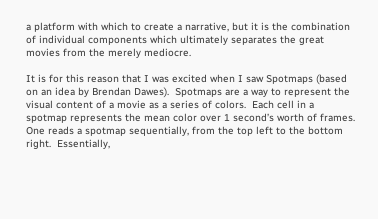a platform with which to create a narrative, but it is the combination of individual components which ultimately separates the great movies from the merely mediocre.

It is for this reason that I was excited when I saw Spotmaps (based on an idea by Brendan Dawes).  Spotmaps are a way to represent the visual content of a movie as a series of colors.  Each cell in a spotmap represents the mean color over 1 second’s worth of frames.  One reads a spotmap sequentially, from the top left to the bottom right.  Essentially,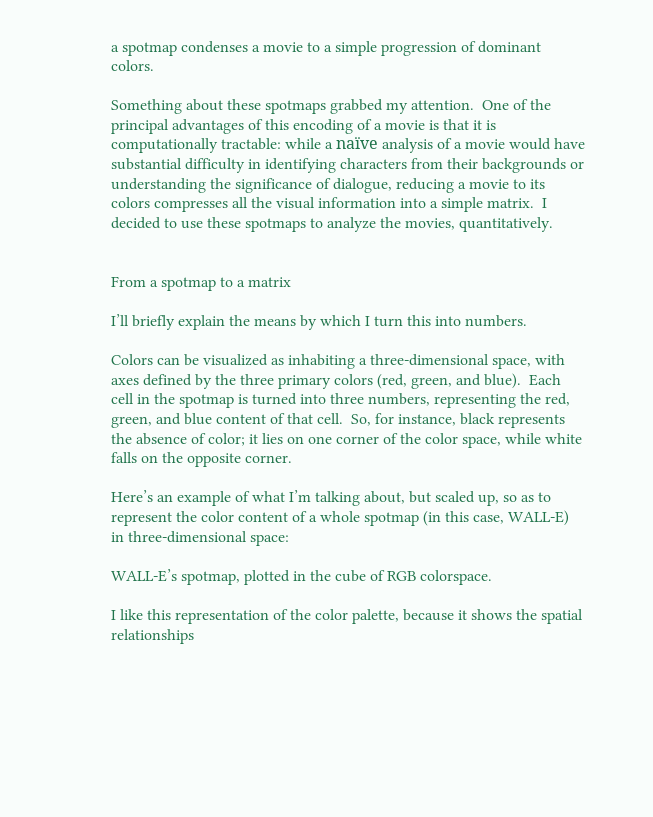a spotmap condenses a movie to a simple progression of dominant colors.

Something about these spotmaps grabbed my attention.  One of the principal advantages of this encoding of a movie is that it is computationally tractable: while a naïve analysis of a movie would have substantial difficulty in identifying characters from their backgrounds or understanding the significance of dialogue, reducing a movie to its colors compresses all the visual information into a simple matrix.  I decided to use these spotmaps to analyze the movies, quantitatively.


From a spotmap to a matrix

I’ll briefly explain the means by which I turn this into numbers.

Colors can be visualized as inhabiting a three-dimensional space, with axes defined by the three primary colors (red, green, and blue).  Each cell in the spotmap is turned into three numbers, representing the red, green, and blue content of that cell.  So, for instance, black represents the absence of color; it lies on one corner of the color space, while white falls on the opposite corner.

Here’s an example of what I’m talking about, but scaled up, so as to represent the color content of a whole spotmap (in this case, WALL-E) in three-dimensional space:

WALL-E’s spotmap, plotted in the cube of RGB colorspace.

I like this representation of the color palette, because it shows the spatial relationships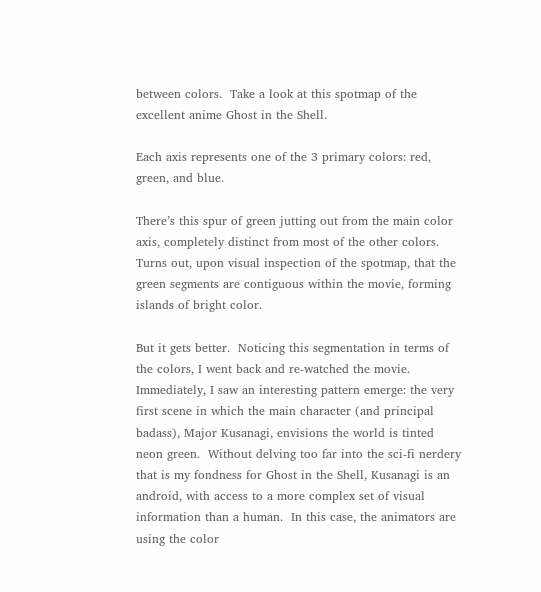between colors.  Take a look at this spotmap of the excellent anime Ghost in the Shell.

Each axis represents one of the 3 primary colors: red, green, and blue.

There’s this spur of green jutting out from the main color axis, completely distinct from most of the other colors.  Turns out, upon visual inspection of the spotmap, that the green segments are contiguous within the movie, forming islands of bright color.

But it gets better.  Noticing this segmentation in terms of the colors, I went back and re-watched the movie.  Immediately, I saw an interesting pattern emerge: the very first scene in which the main character (and principal badass), Major Kusanagi, envisions the world is tinted neon green.  Without delving too far into the sci-fi nerdery that is my fondness for Ghost in the Shell, Kusanagi is an android, with access to a more complex set of visual information than a human.  In this case, the animators are using the color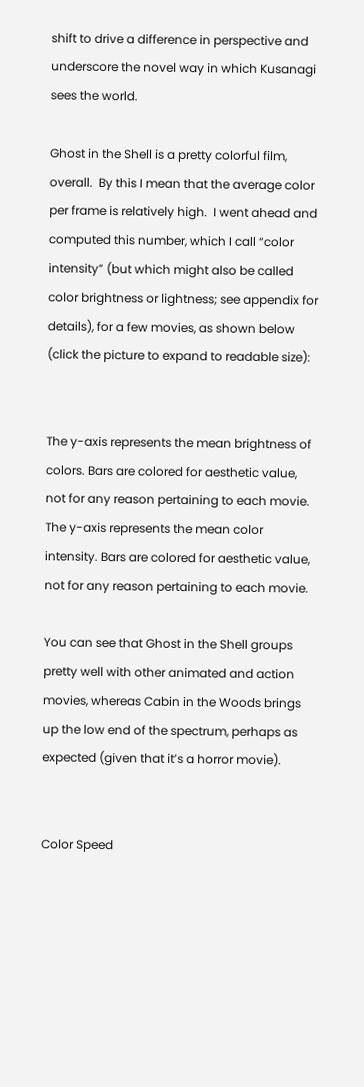shift to drive a difference in perspective and underscore the novel way in which Kusanagi sees the world.

Ghost in the Shell is a pretty colorful film, overall.  By this I mean that the average color per frame is relatively high.  I went ahead and computed this number, which I call “color intensity” (but which might also be called color brightness or lightness; see appendix for details), for a few movies, as shown below (click the picture to expand to readable size):


The y-axis represents the mean brightness of colors. Bars are colored for aesthetic value, not for any reason pertaining to each movie.
The y-axis represents the mean color intensity. Bars are colored for aesthetic value, not for any reason pertaining to each movie.

You can see that Ghost in the Shell groups pretty well with other animated and action movies, whereas Cabin in the Woods brings up the low end of the spectrum, perhaps as expected (given that it’s a horror movie).


Color Speed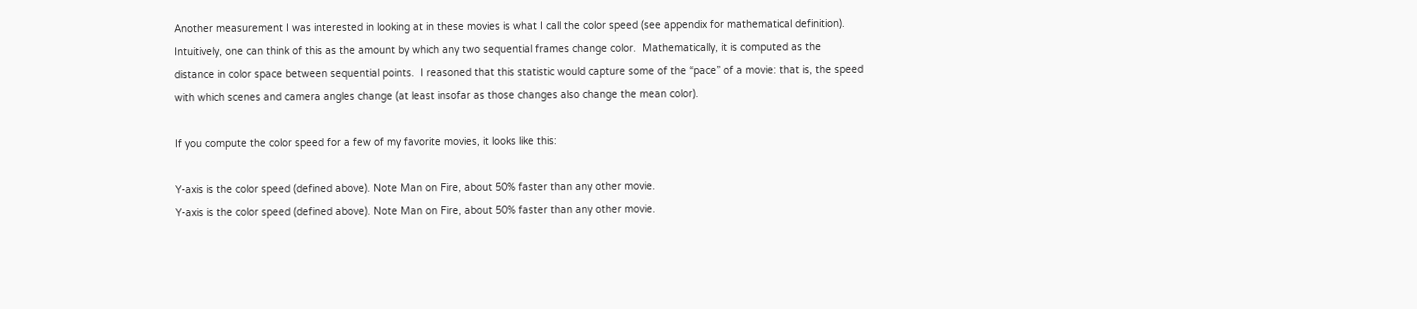Another measurement I was interested in looking at in these movies is what I call the color speed (see appendix for mathematical definition).  Intuitively, one can think of this as the amount by which any two sequential frames change color.  Mathematically, it is computed as the distance in color space between sequential points.  I reasoned that this statistic would capture some of the “pace” of a movie: that is, the speed with which scenes and camera angles change (at least insofar as those changes also change the mean color).

If you compute the color speed for a few of my favorite movies, it looks like this:

Y-axis is the color speed (defined above). Note Man on Fire, about 50% faster than any other movie.
Y-axis is the color speed (defined above). Note Man on Fire, about 50% faster than any other movie.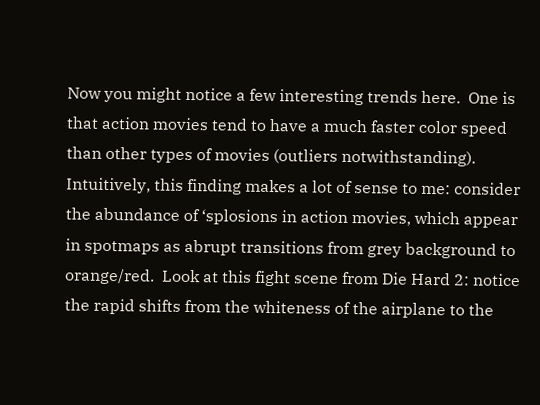Now you might notice a few interesting trends here.  One is that action movies tend to have a much faster color speed than other types of movies (outliers notwithstanding).  Intuitively, this finding makes a lot of sense to me: consider the abundance of ‘splosions in action movies, which appear in spotmaps as abrupt transitions from grey background to orange/red.  Look at this fight scene from Die Hard 2: notice the rapid shifts from the whiteness of the airplane to the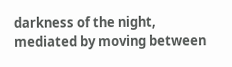darkness of the night, mediated by moving between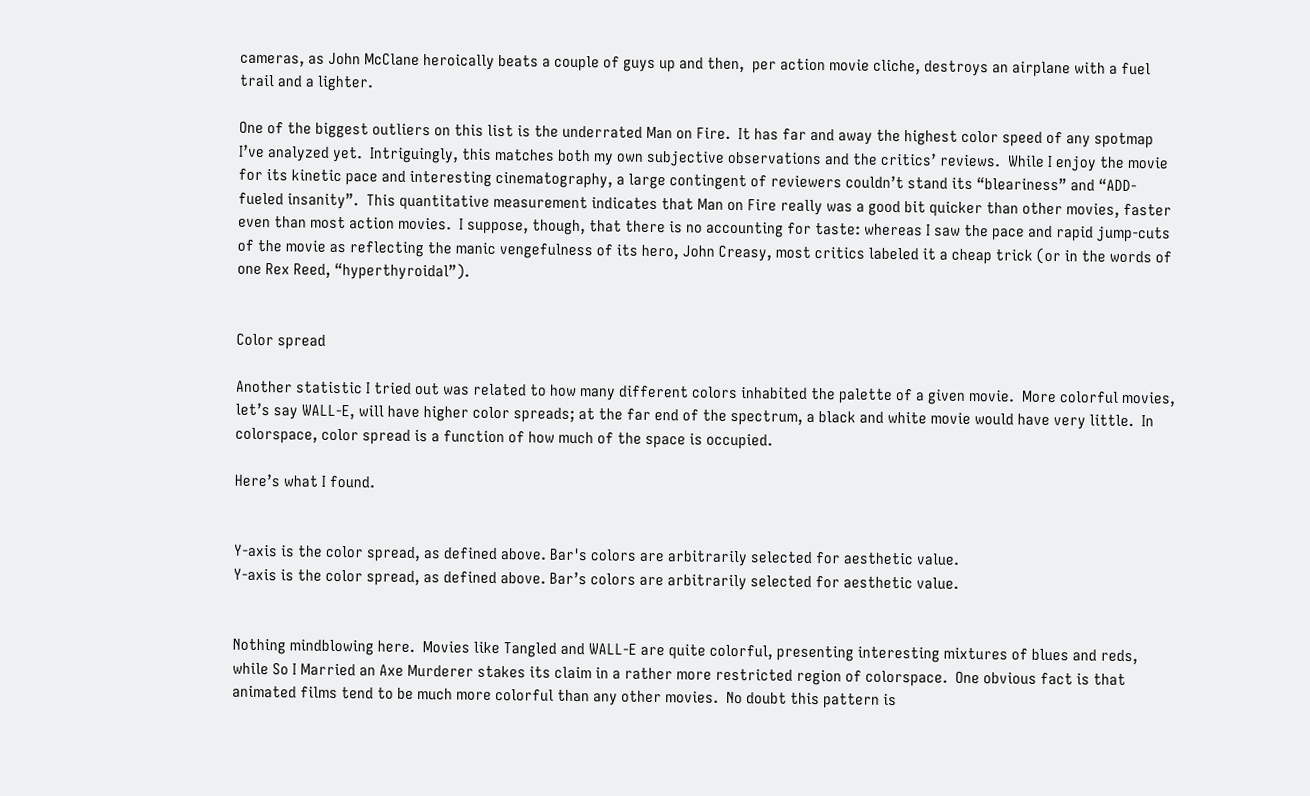cameras, as John McClane heroically beats a couple of guys up and then,  per action movie cliche, destroys an airplane with a fuel trail and a lighter.

One of the biggest outliers on this list is the underrated Man on Fire.  It has far and away the highest color speed of any spotmap I’ve analyzed yet.  Intriguingly, this matches both my own subjective observations and the critics’ reviews.  While I enjoy the movie for its kinetic pace and interesting cinematography, a large contingent of reviewers couldn’t stand its “bleariness” and “ADD-fueled insanity”.  This quantitative measurement indicates that Man on Fire really was a good bit quicker than other movies, faster even than most action movies.  I suppose, though, that there is no accounting for taste: whereas I saw the pace and rapid jump-cuts of the movie as reflecting the manic vengefulness of its hero, John Creasy, most critics labeled it a cheap trick (or in the words of one Rex Reed, “hyperthyroidal”).


Color spread

Another statistic I tried out was related to how many different colors inhabited the palette of a given movie.  More colorful movies, let’s say WALL-E, will have higher color spreads; at the far end of the spectrum, a black and white movie would have very little.  In colorspace, color spread is a function of how much of the space is occupied.

Here’s what I found.


Y-axis is the color spread, as defined above. Bar's colors are arbitrarily selected for aesthetic value.
Y-axis is the color spread, as defined above. Bar’s colors are arbitrarily selected for aesthetic value.


Nothing mindblowing here.  Movies like Tangled and WALL-E are quite colorful, presenting interesting mixtures of blues and reds, while So I Married an Axe Murderer stakes its claim in a rather more restricted region of colorspace.  One obvious fact is that animated films tend to be much more colorful than any other movies.  No doubt this pattern is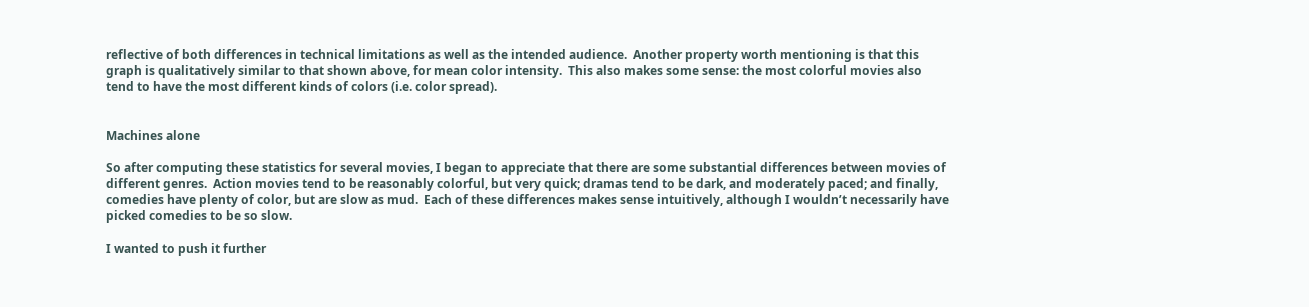reflective of both differences in technical limitations as well as the intended audience.  Another property worth mentioning is that this graph is qualitatively similar to that shown above, for mean color intensity.  This also makes some sense: the most colorful movies also tend to have the most different kinds of colors (i.e. color spread).


Machines alone

So after computing these statistics for several movies, I began to appreciate that there are some substantial differences between movies of different genres.  Action movies tend to be reasonably colorful, but very quick; dramas tend to be dark, and moderately paced; and finally, comedies have plenty of color, but are slow as mud.  Each of these differences makes sense intuitively, although I wouldn’t necessarily have picked comedies to be so slow.

I wanted to push it further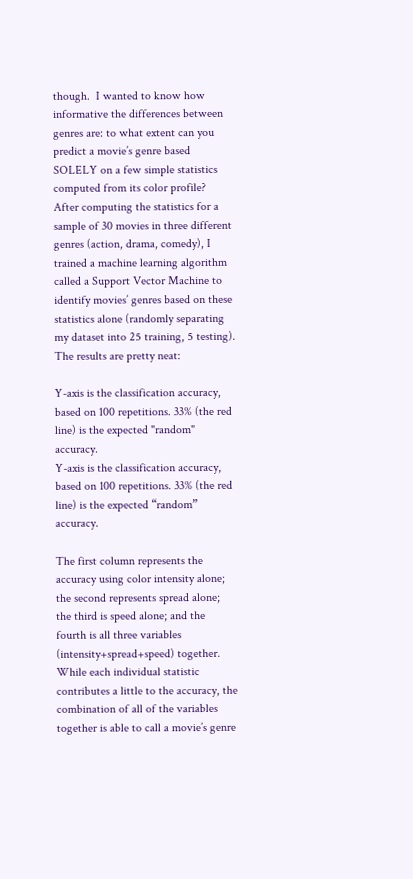though.  I wanted to know how informative the differences between genres are: to what extent can you predict a movie’s genre based SOLELY on a few simple statistics computed from its color profile?  After computing the statistics for a sample of 30 movies in three different genres (action, drama, comedy), I trained a machine learning algorithm called a Support Vector Machine to identify movies’ genres based on these statistics alone (randomly separating my dataset into 25 training, 5 testing).  The results are pretty neat:

Y-axis is the classification accuracy, based on 100 repetitions. 33% (the red line) is the expected "random" accuracy.
Y-axis is the classification accuracy, based on 100 repetitions. 33% (the red line) is the expected “random” accuracy.

The first column represents the accuracy using color intensity alone; the second represents spread alone; the third is speed alone; and the fourth is all three variables (intensity+spread+speed) together.  While each individual statistic contributes a little to the accuracy, the combination of all of the variables together is able to call a movie’s genre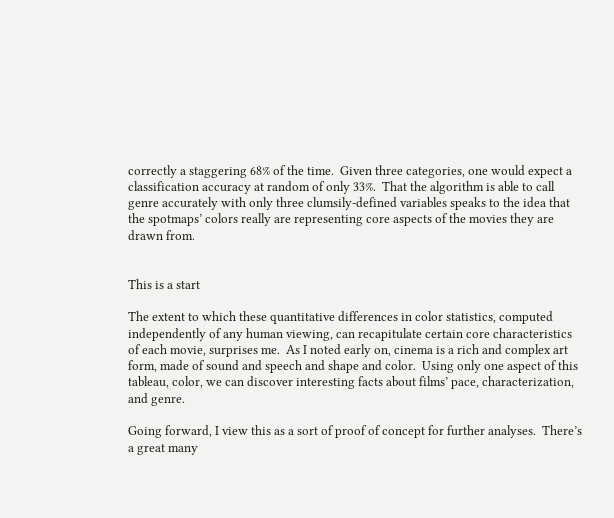correctly a staggering 68% of the time.  Given three categories, one would expect a classification accuracy at random of only 33%.  That the algorithm is able to call genre accurately with only three clumsily-defined variables speaks to the idea that the spotmaps’ colors really are representing core aspects of the movies they are drawn from.


This is a start

The extent to which these quantitative differences in color statistics, computed independently of any human viewing, can recapitulate certain core characteristics of each movie, surprises me.  As I noted early on, cinema is a rich and complex art form, made of sound and speech and shape and color.  Using only one aspect of this tableau, color, we can discover interesting facts about films’ pace, characterization, and genre.

Going forward, I view this as a sort of proof of concept for further analyses.  There’s a great many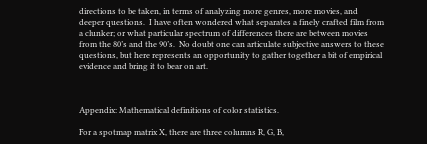directions to be taken, in terms of analyzing more genres, more movies, and deeper questions.  I have often wondered what separates a finely crafted film from a clunker; or what particular spectrum of differences there are between movies from the 80’s and the 90’s.  No doubt one can articulate subjective answers to these questions, but here represents an opportunity to gather together a bit of empirical evidence and bring it to bear on art.



Appendix: Mathematical definitions of color statistics.

For a spotmap matrix X, there are three columns R, G, B,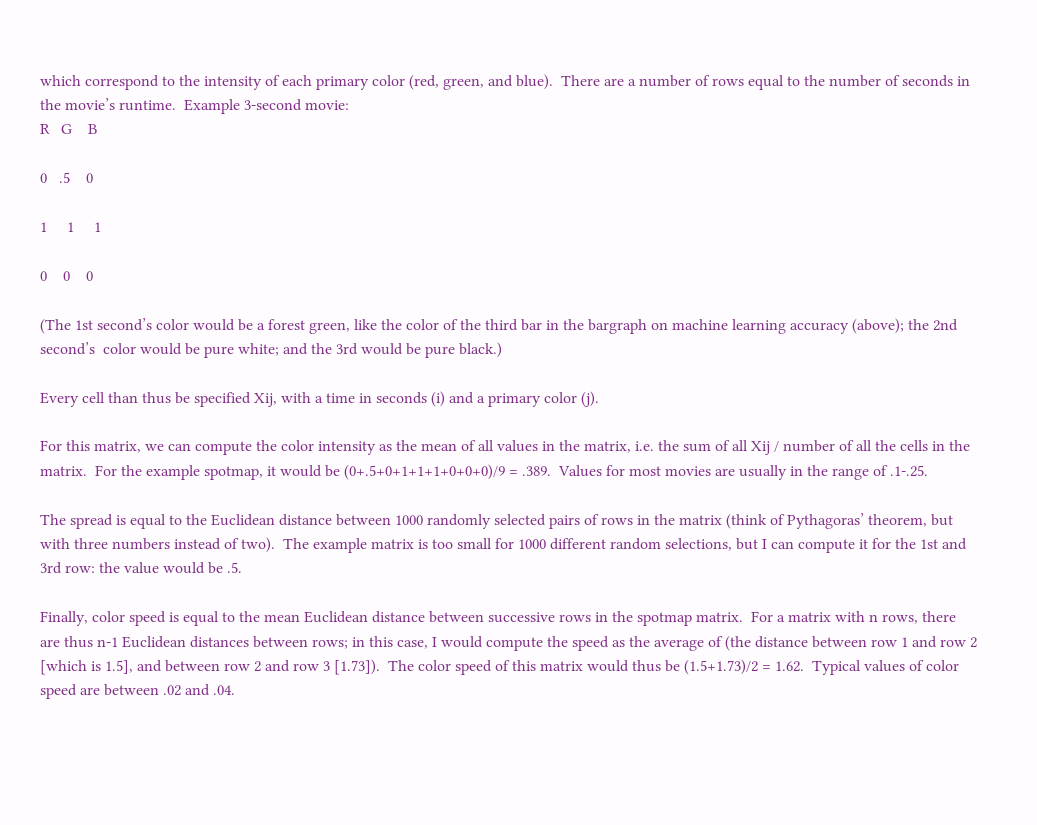which correspond to the intensity of each primary color (red, green, and blue).  There are a number of rows equal to the number of seconds in the movie’s runtime.  Example 3-second movie:
R   G    B

0   .5    0

1     1     1

0    0    0

(The 1st second’s color would be a forest green, like the color of the third bar in the bargraph on machine learning accuracy (above); the 2nd second’s  color would be pure white; and the 3rd would be pure black.)

Every cell than thus be specified Xij, with a time in seconds (i) and a primary color (j).

For this matrix, we can compute the color intensity as the mean of all values in the matrix, i.e. the sum of all Xij / number of all the cells in the matrix.  For the example spotmap, it would be (0+.5+0+1+1+1+0+0+0)/9 = .389.  Values for most movies are usually in the range of .1-.25.

The spread is equal to the Euclidean distance between 1000 randomly selected pairs of rows in the matrix (think of Pythagoras’ theorem, but with three numbers instead of two).  The example matrix is too small for 1000 different random selections, but I can compute it for the 1st and 3rd row: the value would be .5.

Finally, color speed is equal to the mean Euclidean distance between successive rows in the spotmap matrix.  For a matrix with n rows, there are thus n-1 Euclidean distances between rows; in this case, I would compute the speed as the average of (the distance between row 1 and row 2 [which is 1.5], and between row 2 and row 3 [1.73]).  The color speed of this matrix would thus be (1.5+1.73)/2 = 1.62.  Typical values of color speed are between .02 and .04.